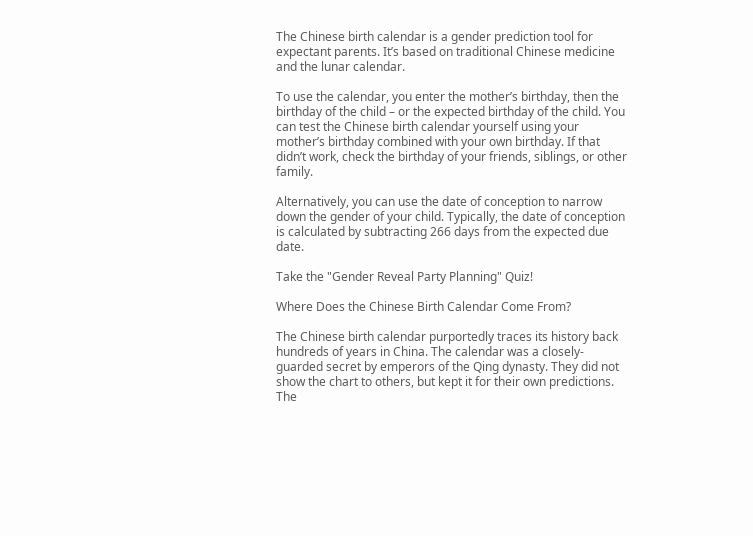The Chinese birth calendar is a gender prediction tool for expectant parents. It’s based on traditional Chinese medicine and the lunar calendar.

To use the calendar, you enter the mother’s birthday, then the birthday of the child – or the expected birthday of the child. You can test the Chinese birth calendar yourself using your mother’s birthday combined with your own birthday. If that didn’t work, check the birthday of your friends, siblings, or other family.

Alternatively, you can use the date of conception to narrow down the gender of your child. Typically, the date of conception is calculated by subtracting 266 days from the expected due date.

Take the "Gender Reveal Party Planning" Quiz!

Where Does the Chinese Birth Calendar Come From?

The Chinese birth calendar purportedly traces its history back hundreds of years in China. The calendar was a closely-guarded secret by emperors of the Qing dynasty. They did not show the chart to others, but kept it for their own predictions. The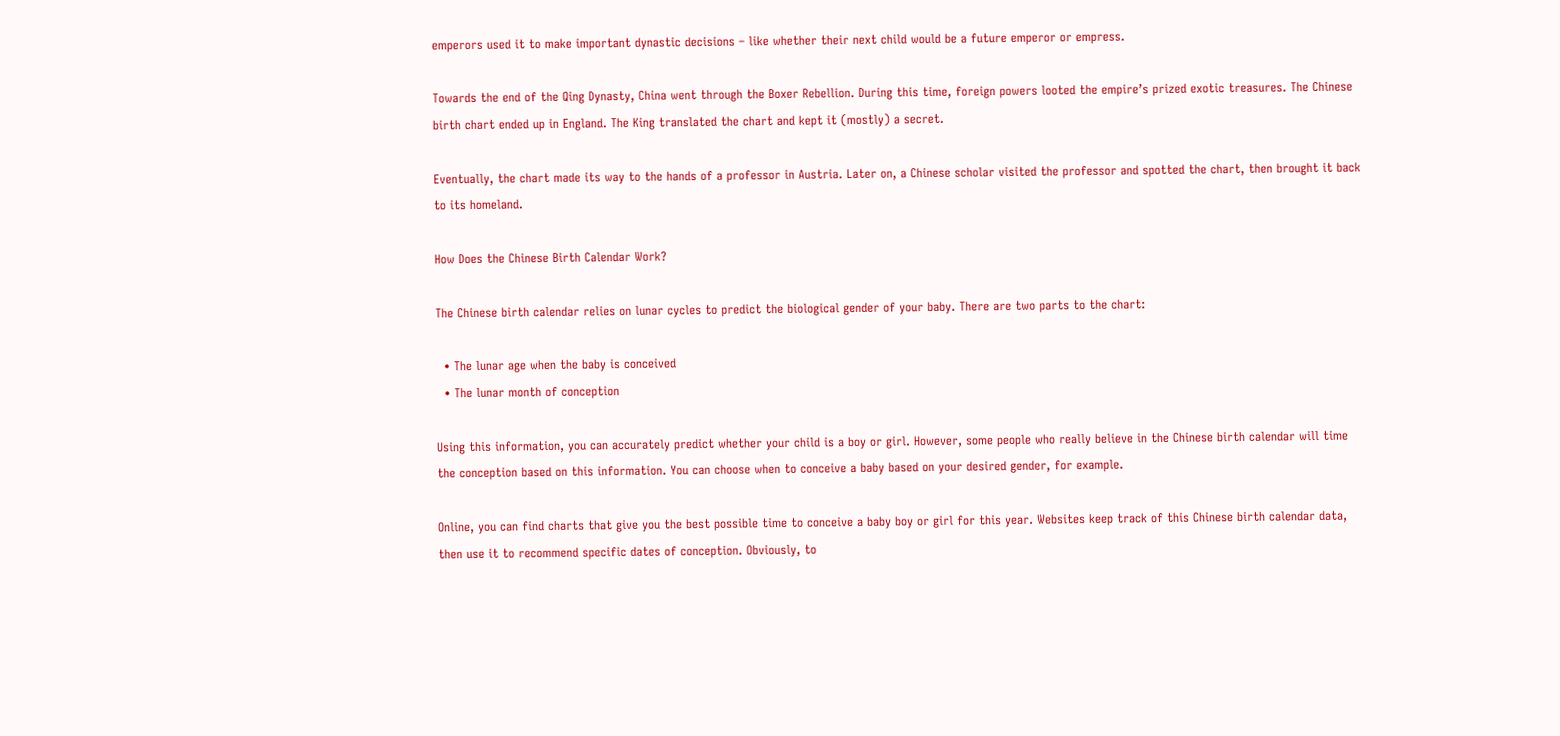emperors used it to make important dynastic decisions – like whether their next child would be a future emperor or empress.

Towards the end of the Qing Dynasty, China went through the Boxer Rebellion. During this time, foreign powers looted the empire’s prized exotic treasures. The Chinese birth chart ended up in England. The King translated the chart and kept it (mostly) a secret.

Eventually, the chart made its way to the hands of a professor in Austria. Later on, a Chinese scholar visited the professor and spotted the chart, then brought it back to its homeland.

How Does the Chinese Birth Calendar Work?

The Chinese birth calendar relies on lunar cycles to predict the biological gender of your baby. There are two parts to the chart:

  • The lunar age when the baby is conceived
  • The lunar month of conception

Using this information, you can accurately predict whether your child is a boy or girl. However, some people who really believe in the Chinese birth calendar will time the conception based on this information. You can choose when to conceive a baby based on your desired gender, for example.

Online, you can find charts that give you the best possible time to conceive a baby boy or girl for this year. Websites keep track of this Chinese birth calendar data, then use it to recommend specific dates of conception. Obviously, to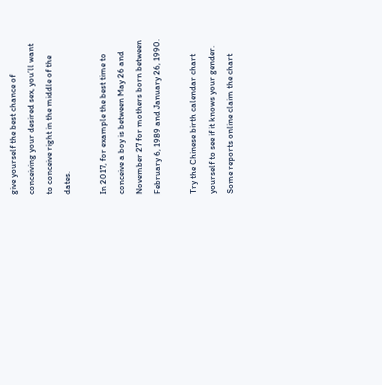give yourself the best chance of conceiving your desired sex, you’ll want to conceive right in the middle of the dates.

In 2017, for example the best time to conceive a boy is between May 26 and November 27 for mothers born between February 6, 1989 and January 26, 1990.

Try the Chinese birth calendar chart yourself to see if it knows your gender. Some reports online claim the chart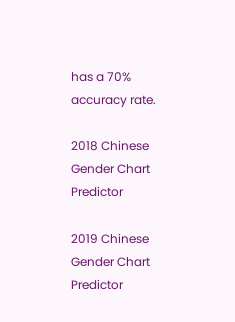has a 70% accuracy rate.

2018 Chinese Gender Chart Predictor

2019 Chinese Gender Chart Predictor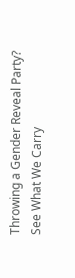Throwing a Gender Reveal Party? See What We Carry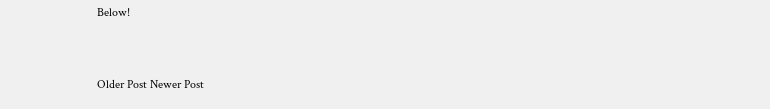Below!



Older Post Newer Post